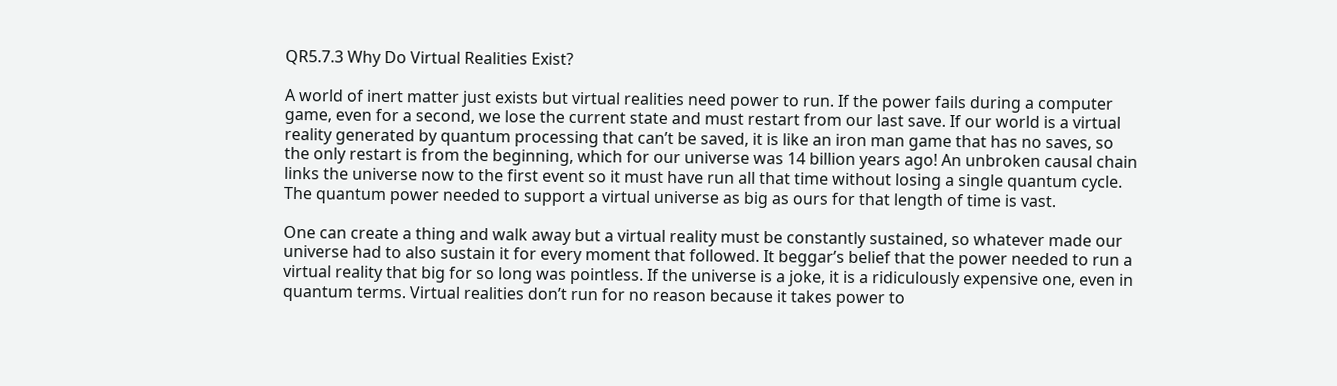QR5.7.3 Why Do Virtual Realities Exist?

A world of inert matter just exists but virtual realities need power to run. If the power fails during a computer game, even for a second, we lose the current state and must restart from our last save. If our world is a virtual reality generated by quantum processing that can’t be saved, it is like an iron man game that has no saves, so the only restart is from the beginning, which for our universe was 14 billion years ago! An unbroken causal chain links the universe now to the first event so it must have run all that time without losing a single quantum cycle. The quantum power needed to support a virtual universe as big as ours for that length of time is vast.

One can create a thing and walk away but a virtual reality must be constantly sustained, so whatever made our universe had to also sustain it for every moment that followed. It beggar’s belief that the power needed to run a virtual reality that big for so long was pointless. If the universe is a joke, it is a ridiculously expensive one, even in quantum terms. Virtual realities don’t run for no reason because it takes power to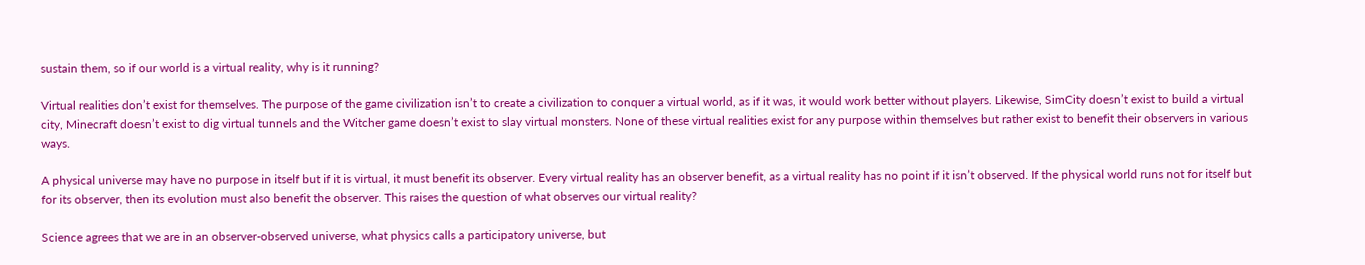sustain them, so if our world is a virtual reality, why is it running?

Virtual realities don’t exist for themselves. The purpose of the game civilization isn’t to create a civilization to conquer a virtual world, as if it was, it would work better without players. Likewise, SimCity doesn’t exist to build a virtual city, Minecraft doesn’t exist to dig virtual tunnels and the Witcher game doesn’t exist to slay virtual monsters. None of these virtual realities exist for any purpose within themselves but rather exist to benefit their observers in various ways.

A physical universe may have no purpose in itself but if it is virtual, it must benefit its observer. Every virtual reality has an observer benefit, as a virtual reality has no point if it isn’t observed. If the physical world runs not for itself but for its observer, then its evolution must also benefit the observer. This raises the question of what observes our virtual reality?

Science agrees that we are in an observer-observed universe, what physics calls a participatory universe, but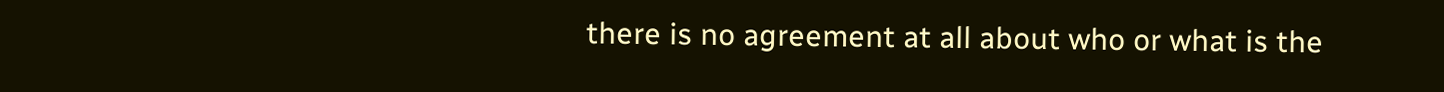there is no agreement at all about who or what is the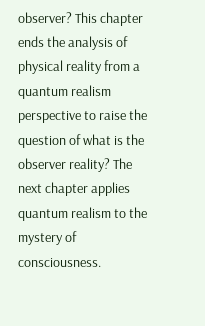observer? This chapter ends the analysis of physical reality from a quantum realism perspective to raise the question of what is the observer reality? The next chapter applies quantum realism to the mystery of consciousness.